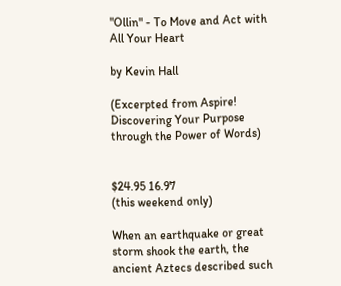"Ollin" - To Move and Act with All Your Heart

by Kevin Hall

(Excerpted from Aspire! Discovering Your Purpose through the Power of Words)


$24.95 16.97
(this weekend only)

When an earthquake or great storm shook the earth, the ancient Aztecs described such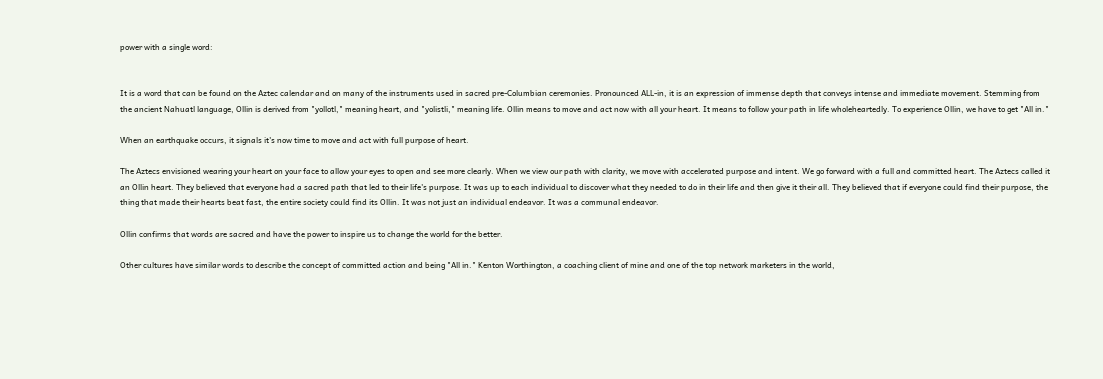power with a single word:


It is a word that can be found on the Aztec calendar and on many of the instruments used in sacred pre-Columbian ceremonies. Pronounced ALL-in, it is an expression of immense depth that conveys intense and immediate movement. Stemming from the ancient Nahuatl language, Ollin is derived from "yollotl," meaning heart, and "yolistli," meaning life. Ollin means to move and act now with all your heart. It means to follow your path in life wholeheartedly. To experience Ollin, we have to get "All in."

When an earthquake occurs, it signals it's now time to move and act with full purpose of heart.

The Aztecs envisioned wearing your heart on your face to allow your eyes to open and see more clearly. When we view our path with clarity, we move with accelerated purpose and intent. We go forward with a full and committed heart. The Aztecs called it an Ollin heart. They believed that everyone had a sacred path that led to their life's purpose. It was up to each individual to discover what they needed to do in their life and then give it their all. They believed that if everyone could find their purpose, the thing that made their hearts beat fast, the entire society could find its Ollin. It was not just an individual endeavor. It was a communal endeavor.

Ollin confirms that words are sacred and have the power to inspire us to change the world for the better.

Other cultures have similar words to describe the concept of committed action and being "All in." Kenton Worthington, a coaching client of mine and one of the top network marketers in the world,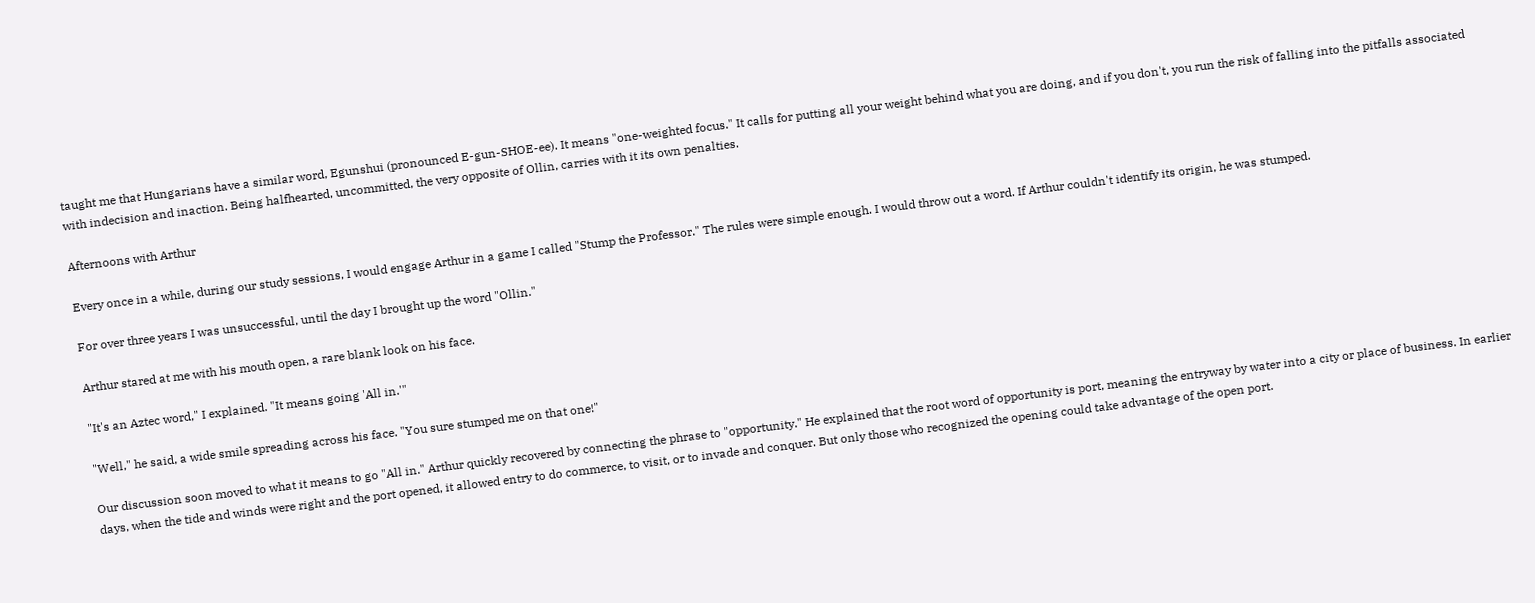taught me that Hungarians have a similar word, Egunshui (pronounced E-gun-SHOE-ee). It means "one-weighted focus." It calls for putting all your weight behind what you are doing, and if you don't, you run the risk of falling into the pitfalls associated with indecision and inaction. Being halfhearted, uncommitted, the very opposite of Ollin, carries with it its own penalties.

Afternoons with Arthur

Every once in a while, during our study sessions, I would engage Arthur in a game I called "Stump the Professor." The rules were simple enough. I would throw out a word. If Arthur couldn't identify its origin, he was stumped.

For over three years I was unsuccessful, until the day I brought up the word "Ollin."

Arthur stared at me with his mouth open, a rare blank look on his face.

"It's an Aztec word," I explained. "It means going 'All in.'"

"Well," he said, a wide smile spreading across his face. "You sure stumped me on that one!"

Our discussion soon moved to what it means to go "All in." Arthur quickly recovered by connecting the phrase to "opportunity." He explained that the root word of opportunity is port, meaning the entryway by water into a city or place of business. In earlier days, when the tide and winds were right and the port opened, it allowed entry to do commerce, to visit, or to invade and conquer. But only those who recognized the opening could take advantage of the open port.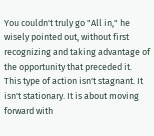You couldn't truly go "All in," he wisely pointed out, without first recognizing and taking advantage of the opportunity that preceded it. This type of action isn't stagnant. It isn't stationary. It is about moving forward with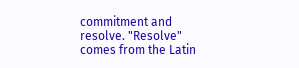commitment and resolve. "Resolve" comes from the Latin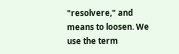"resolvere," and means to loosen. We use the term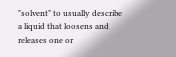"solvent" to usually describe a liquid that loosens and releases one or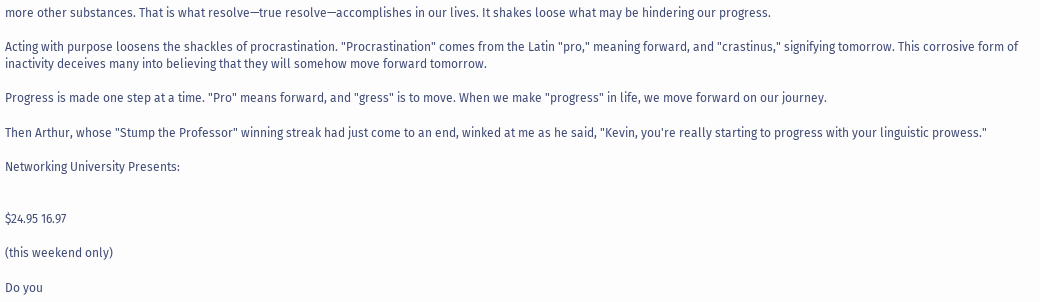more other substances. That is what resolve—true resolve—accomplishes in our lives. It shakes loose what may be hindering our progress.

Acting with purpose loosens the shackles of procrastination. "Procrastination" comes from the Latin "pro," meaning forward, and "crastinus," signifying tomorrow. This corrosive form of inactivity deceives many into believing that they will somehow move forward tomorrow.

Progress is made one step at a time. "Pro" means forward, and "gress" is to move. When we make "progress" in life, we move forward on our journey.

Then Arthur, whose "Stump the Professor" winning streak had just come to an end, winked at me as he said, "Kevin, you're really starting to progress with your linguistic prowess."

Networking University Presents:


$24.95 16.97

(this weekend only)

Do you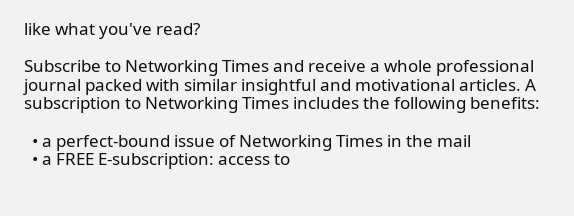like what you've read?

Subscribe to Networking Times and receive a whole professional journal packed with similar insightful and motivational articles. A subscription to Networking Times includes the following benefits:

  • a perfect-bound issue of Networking Times in the mail
  • a FREE E-subscription: access to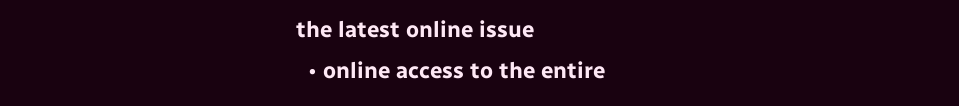the latest online issue
  • online access to the entire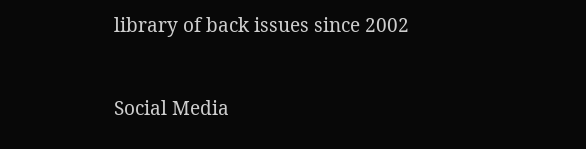library of back issues since 2002


Social Media